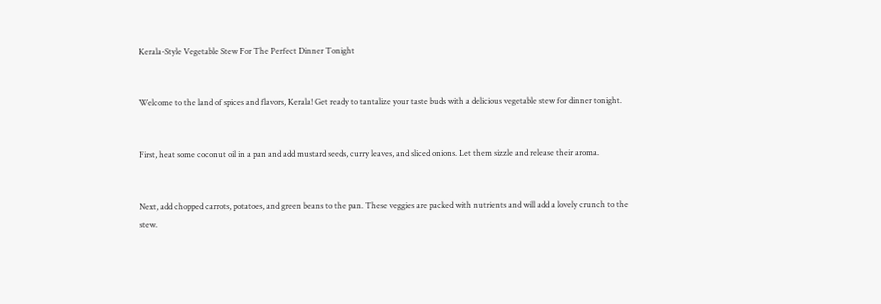Kerala-Style Vegetable Stew For The Perfect Dinner Tonight


Welcome to the land of spices and flavors, Kerala! Get ready to tantalize your taste buds with a delicious vegetable stew for dinner tonight.


First, heat some coconut oil in a pan and add mustard seeds, curry leaves, and sliced onions. Let them sizzle and release their aroma.


Next, add chopped carrots, potatoes, and green beans to the pan. These veggies are packed with nutrients and will add a lovely crunch to the stew.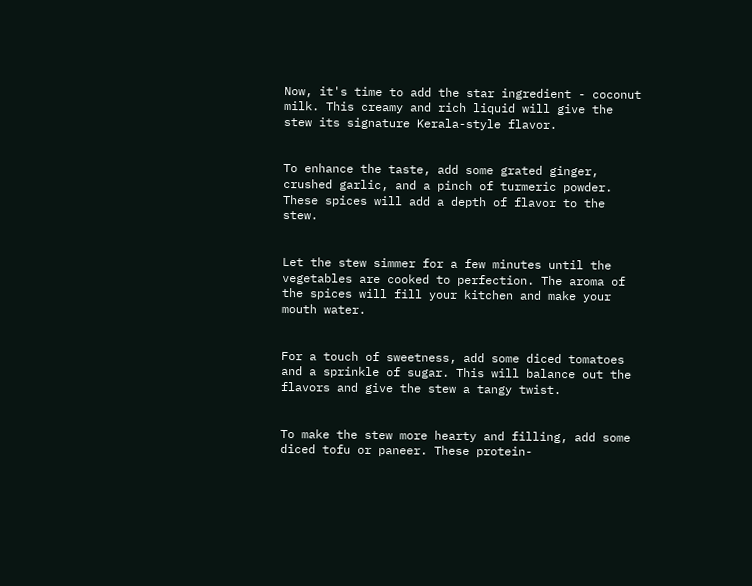Now, it's time to add the star ingredient - coconut milk. This creamy and rich liquid will give the stew its signature Kerala-style flavor.


To enhance the taste, add some grated ginger, crushed garlic, and a pinch of turmeric powder. These spices will add a depth of flavor to the stew.


Let the stew simmer for a few minutes until the vegetables are cooked to perfection. The aroma of the spices will fill your kitchen and make your mouth water.


For a touch of sweetness, add some diced tomatoes and a sprinkle of sugar. This will balance out the flavors and give the stew a tangy twist.


To make the stew more hearty and filling, add some diced tofu or paneer. These protein-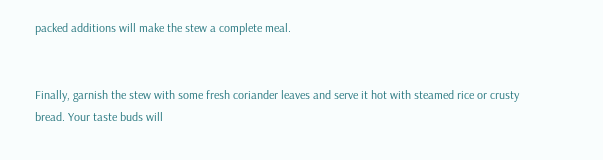packed additions will make the stew a complete meal.


Finally, garnish the stew with some fresh coriander leaves and serve it hot with steamed rice or crusty bread. Your taste buds will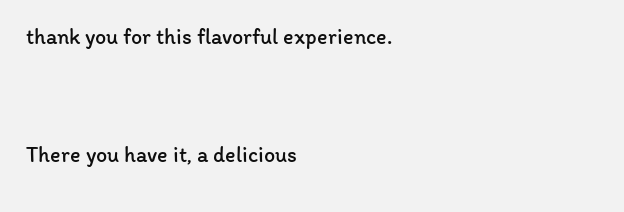thank you for this flavorful experience.


There you have it, a delicious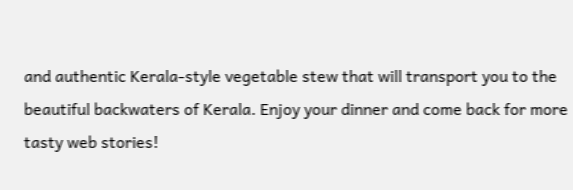and authentic Kerala-style vegetable stew that will transport you to the beautiful backwaters of Kerala. Enjoy your dinner and come back for more tasty web stories!